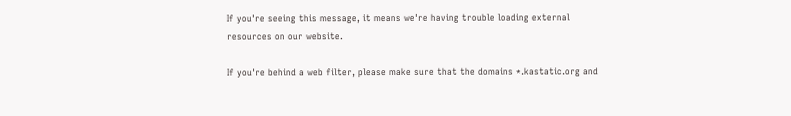If you're seeing this message, it means we're having trouble loading external resources on our website.

If you're behind a web filter, please make sure that the domains *.kastatic.org and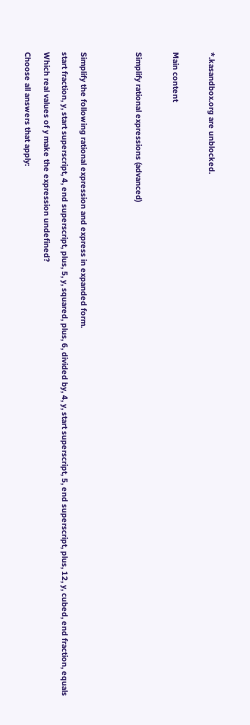*.kasandbox.org are unblocked.

Main content

Simplify rational expressions (advanced)


Simplify the following rational expression and express in expanded form.
start fraction, y, start superscript, 4, end superscript, plus, 5, y, squared, plus, 6, divided by, 4, y, start superscript, 5, end superscript, plus, 12, y, cubed, end fraction, equals
Which real values of y make the expression undefined?
Choose all answers that apply: